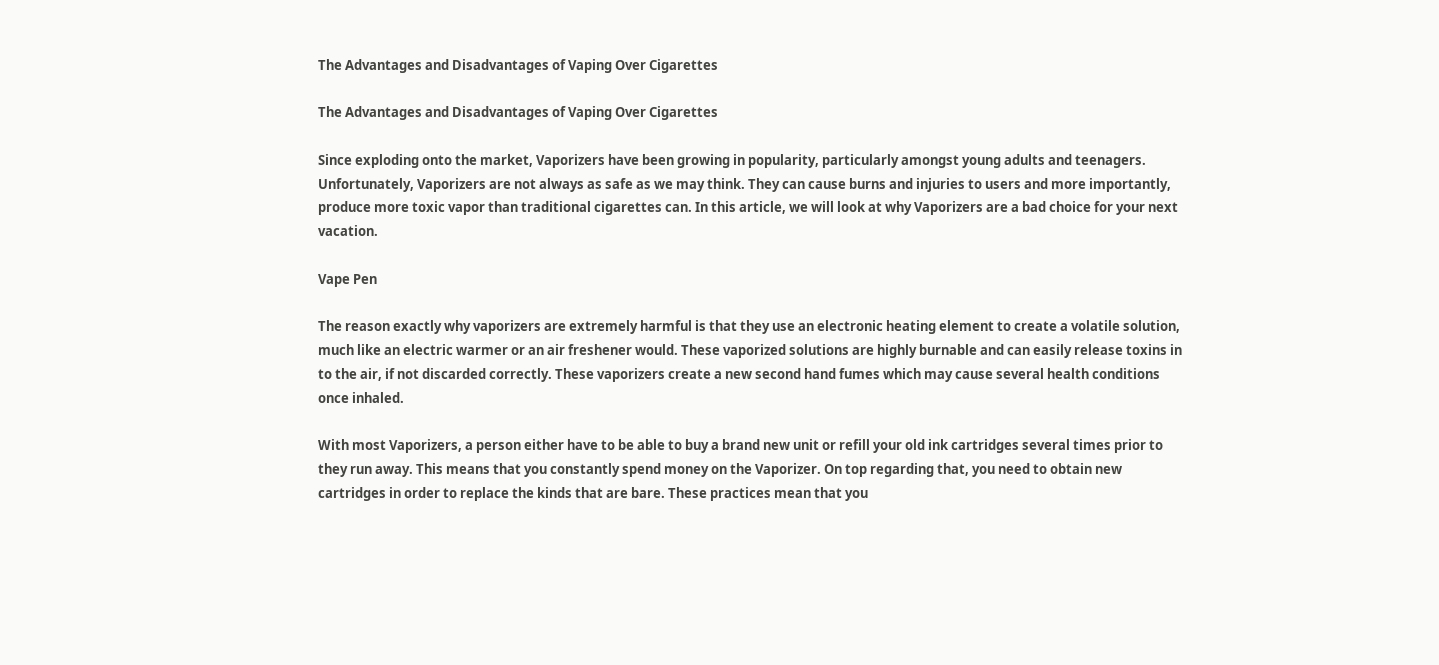The Advantages and Disadvantages of Vaping Over Cigarettes

The Advantages and Disadvantages of Vaping Over Cigarettes

Since exploding onto the market, Vaporizers have been growing in popularity, particularly amongst young adults and teenagers. Unfortunately, Vaporizers are not always as safe as we may think. They can cause burns and injuries to users and more importantly, produce more toxic vapor than traditional cigarettes can. In this article, we will look at why Vaporizers are a bad choice for your next vacation.

Vape Pen

The reason exactly why vaporizers are extremely harmful is that they use an electronic heating element to create a volatile solution, much like an electric warmer or an air freshener would. These vaporized solutions are highly burnable and can easily release toxins in to the air, if not discarded correctly. These vaporizers create a new second hand fumes which may cause several health conditions once inhaled.

With most Vaporizers, a person either have to be able to buy a brand new unit or refill your old ink cartridges several times prior to they run away. This means that you constantly spend money on the Vaporizer. On top regarding that, you need to obtain new cartridges in order to replace the kinds that are bare. These practices mean that you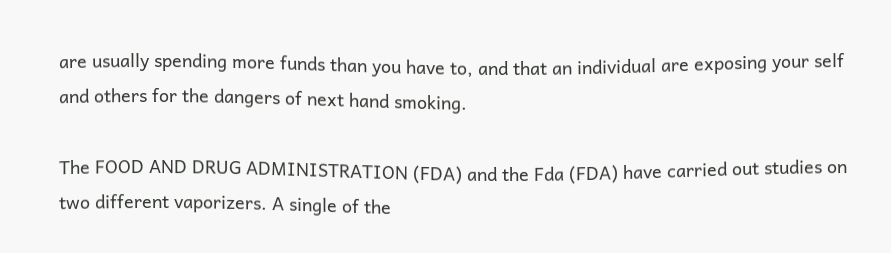are usually spending more funds than you have to, and that an individual are exposing your self and others for the dangers of next hand smoking.

The FOOD AND DRUG ADMINISTRATION (FDA) and the Fda (FDA) have carried out studies on two different vaporizers. A single of the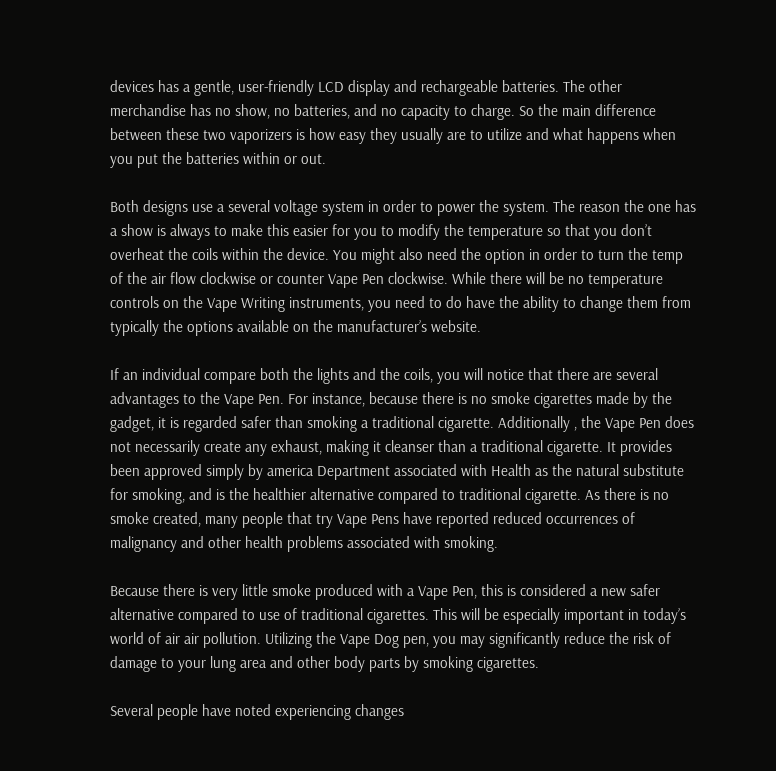devices has a gentle, user-friendly LCD display and rechargeable batteries. The other merchandise has no show, no batteries, and no capacity to charge. So the main difference between these two vaporizers is how easy they usually are to utilize and what happens when you put the batteries within or out.

Both designs use a several voltage system in order to power the system. The reason the one has a show is always to make this easier for you to modify the temperature so that you don’t overheat the coils within the device. You might also need the option in order to turn the temp of the air flow clockwise or counter Vape Pen clockwise. While there will be no temperature controls on the Vape Writing instruments, you need to do have the ability to change them from typically the options available on the manufacturer’s website.

If an individual compare both the lights and the coils, you will notice that there are several advantages to the Vape Pen. For instance, because there is no smoke cigarettes made by the gadget, it is regarded safer than smoking a traditional cigarette. Additionally , the Vape Pen does not necessarily create any exhaust, making it cleanser than a traditional cigarette. It provides been approved simply by america Department associated with Health as the natural substitute for smoking, and is the healthier alternative compared to traditional cigarette. As there is no smoke created, many people that try Vape Pens have reported reduced occurrences of malignancy and other health problems associated with smoking.

Because there is very little smoke produced with a Vape Pen, this is considered a new safer alternative compared to use of traditional cigarettes. This will be especially important in today’s world of air air pollution. Utilizing the Vape Dog pen, you may significantly reduce the risk of damage to your lung area and other body parts by smoking cigarettes.

Several people have noted experiencing changes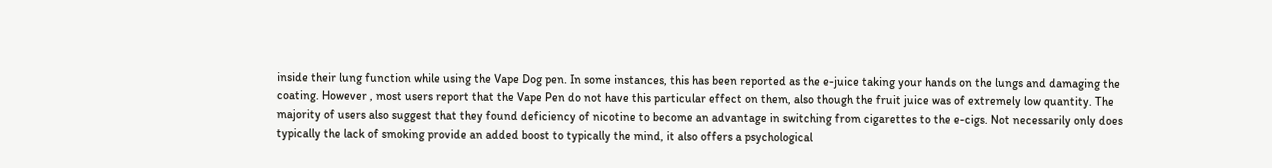inside their lung function while using the Vape Dog pen. In some instances, this has been reported as the e-juice taking your hands on the lungs and damaging the coating. However , most users report that the Vape Pen do not have this particular effect on them, also though the fruit juice was of extremely low quantity. The majority of users also suggest that they found deficiency of nicotine to become an advantage in switching from cigarettes to the e-cigs. Not necessarily only does typically the lack of smoking provide an added boost to typically the mind, it also offers a psychological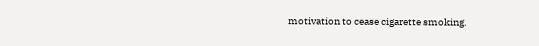motivation to cease cigarette smoking.